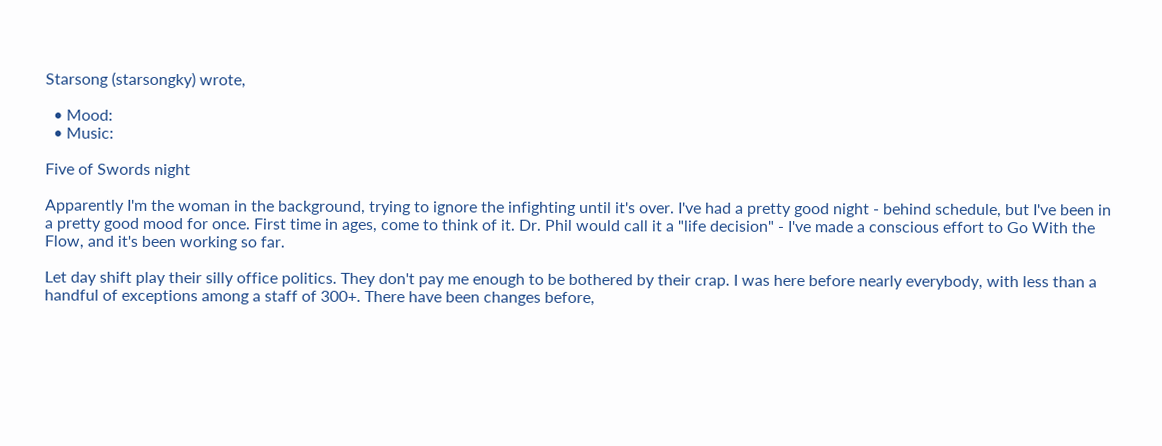Starsong (starsongky) wrote,

  • Mood:
  • Music:

Five of Swords night

Apparently I'm the woman in the background, trying to ignore the infighting until it's over. I've had a pretty good night - behind schedule, but I've been in a pretty good mood for once. First time in ages, come to think of it. Dr. Phil would call it a "life decision" - I've made a conscious effort to Go With the Flow, and it's been working so far.

Let day shift play their silly office politics. They don't pay me enough to be bothered by their crap. I was here before nearly everybody, with less than a handful of exceptions among a staff of 300+. There have been changes before,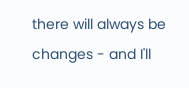there will always be changes - and I'll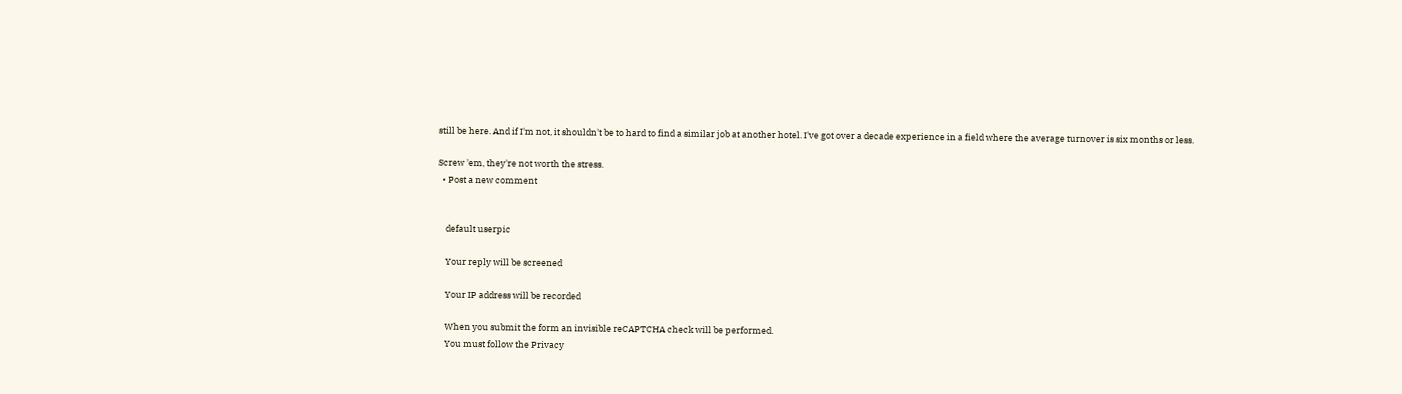still be here. And if I'm not, it shouldn't be to hard to find a similar job at another hotel. I've got over a decade experience in a field where the average turnover is six months or less.

Screw 'em, they're not worth the stress.
  • Post a new comment


    default userpic

    Your reply will be screened

    Your IP address will be recorded

    When you submit the form an invisible reCAPTCHA check will be performed.
    You must follow the Privacy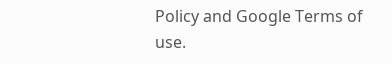Policy and Google Terms of use.